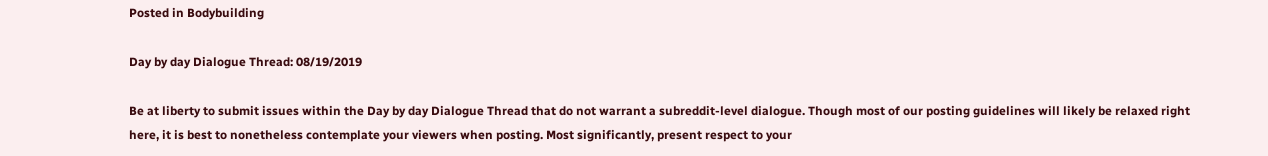Posted in Bodybuilding

Day by day Dialogue Thread: 08/19/2019

Be at liberty to submit issues within the Day by day Dialogue Thread that do not warrant a subreddit-level dialogue. Though most of our posting guidelines will likely be relaxed right here, it is best to nonetheless contemplate your viewers when posting. Most significantly, present respect to your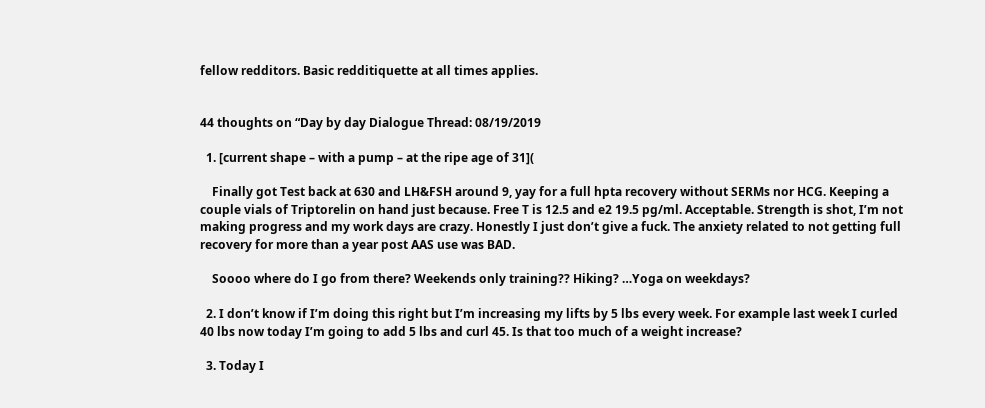fellow redditors. Basic redditiquette at all times applies.


44 thoughts on “Day by day Dialogue Thread: 08/19/2019

  1. [current shape – with a pump – at the ripe age of 31](

    Finally got Test back at 630 and LH&FSH around 9, yay for a full hpta recovery without SERMs nor HCG. Keeping a couple vials of Triptorelin on hand just because. Free T is 12.5 and e2 19.5 pg/ml. Acceptable. Strength is shot, I’m not making progress and my work days are crazy. Honestly I just don’t give a fuck. The anxiety related to not getting full recovery for more than a year post AAS use was BAD.

    Soooo where do I go from there? Weekends only training?? Hiking? …Yoga on weekdays?

  2. I don’t know if I’m doing this right but I’m increasing my lifts by 5 lbs every week. For example last week I curled 40 lbs now today I’m going to add 5 lbs and curl 45. Is that too much of a weight increase?

  3. Today I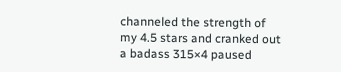channeled the strength of my 4.5 stars and cranked out a badass 315×4 paused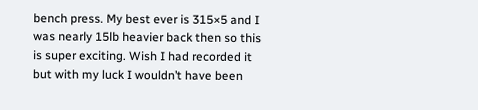bench press. My best ever is 315×5 and I was nearly 15lb heavier back then so this is super exciting. Wish I had recorded it but with my luck I wouldn’t have been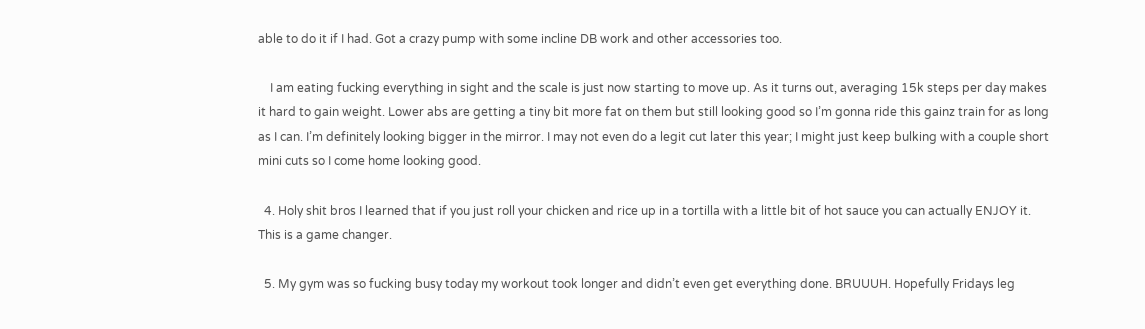able to do it if I had. Got a crazy pump with some incline DB work and other accessories too.

    I am eating fucking everything in sight and the scale is just now starting to move up. As it turns out, averaging 15k steps per day makes it hard to gain weight. Lower abs are getting a tiny bit more fat on them but still looking good so I’m gonna ride this gainz train for as long as I can. I’m definitely looking bigger in the mirror. I may not even do a legit cut later this year; I might just keep bulking with a couple short mini cuts so I come home looking good.

  4. Holy shit bros I learned that if you just roll your chicken and rice up in a tortilla with a little bit of hot sauce you can actually ENJOY it. This is a game changer.

  5. My gym was so fucking busy today my workout took longer and didn’t even get everything done. BRUUUH. Hopefully Fridays leg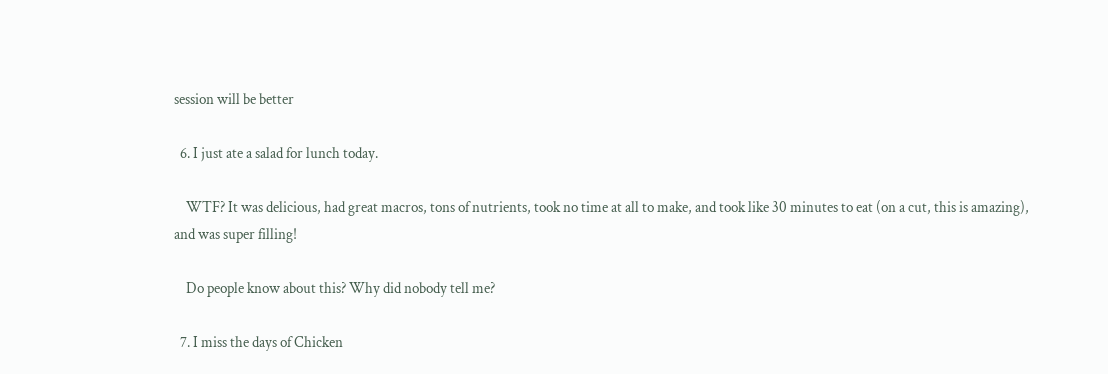session will be better

  6. I just ate a salad for lunch today.

    WTF? It was delicious, had great macros, tons of nutrients, took no time at all to make, and took like 30 minutes to eat (on a cut, this is amazing), and was super filling!

    Do people know about this? Why did nobody tell me?

  7. I miss the days of Chicken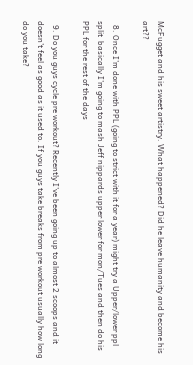McFugget and his sweet artistry. What happened? Did he leave humanity and become his art??

  8. Once I’m done with PPL (going to strict with it for a year) might try a Upper/lower ppl split  basically I’m going to mash Jeff nippards upper lower for mon/Tues and then do his PPL for the rest of the days

  9. Do you guys cycle pre workout? Recently I’ve been going up to almost 2 scoops and it doesn’t feel as good as it used to. If you guys take breaks from pre workout usually how long do you take?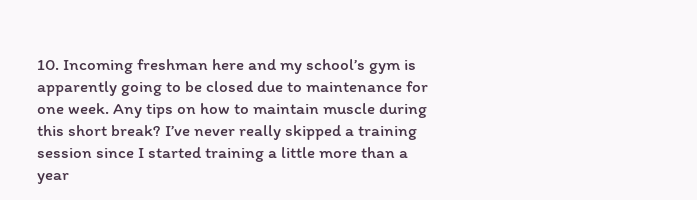10. Incoming freshman here and my school’s gym is apparently going to be closed due to maintenance for one week. Any tips on how to maintain muscle during this short break? I’ve never really skipped a training session since I started training a little more than a year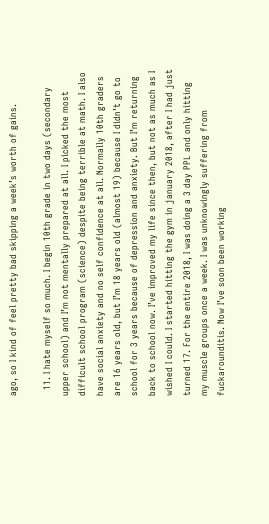ago, so I kind of feel pretty bad skipping a week’s worth of gains.

  11. I hate myself so much. I begin 10th grade in two days (secondary upper school) and I’m not mentally prepared at all. I picked the most difficult school program (science) despite being terrible at math. I also have social anxiety and no self confidence at all. Normally 10th graders are 16 years old, but I’m 18 years old (almost 19) because I didn’t go to school for 3 years because of depression and anxiety. But I’m returning back to school now. I’ve improved my life since then, but not as much as I wished I could. I started hitting the gym in january 2018, after I had just turned 17. For the entire 2018, I was doing a 3 day PPL and only hitting my muscle groups once a week. I was unknowingly suffering from fuckarounditis. Now I’ve soon been working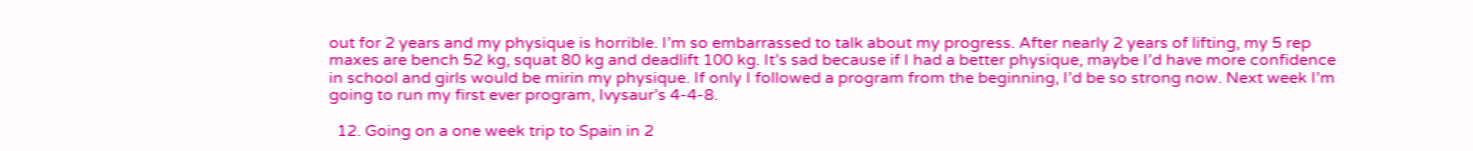out for 2 years and my physique is horrible. I’m so embarrassed to talk about my progress. After nearly 2 years of lifting, my 5 rep maxes are bench 52 kg, squat 80 kg and deadlift 100 kg. It’s sad because if I had a better physique, maybe I’d have more confidence in school and girls would be mirin my physique. If only I followed a program from the beginning, I’d be so strong now. Next week I’m going to run my first ever program, Ivysaur’s 4-4-8.

  12. Going on a one week trip to Spain in 2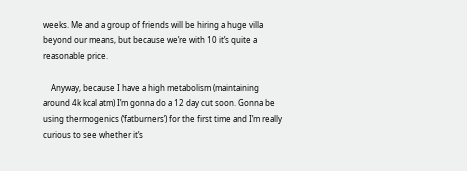weeks. Me and a group of friends will be hiring a huge villa beyond our means, but because we’re with 10 it’s quite a reasonable price.

    Anyway, because I have a high metabolism (maintaining around 4k kcal atm) I’m gonna do a 12 day cut soon. Gonna be using thermogenics (‘fatburners’) for the first time and I’m really curious to see whether it’s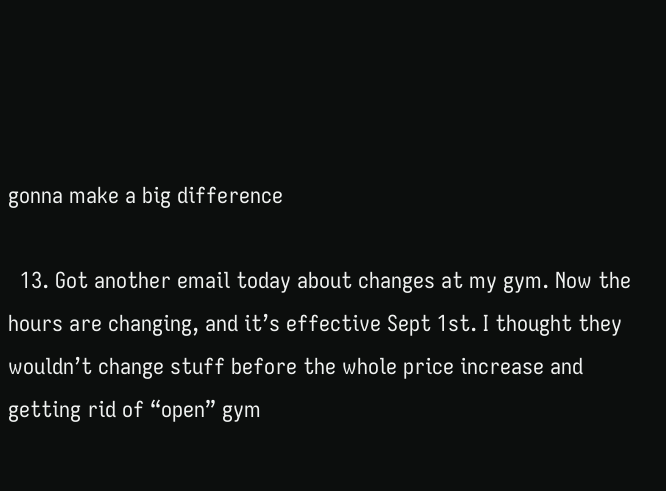gonna make a big difference

  13. Got another email today about changes at my gym. Now the hours are changing, and it’s effective Sept 1st. I thought they wouldn’t change stuff before the whole price increase and getting rid of “open” gym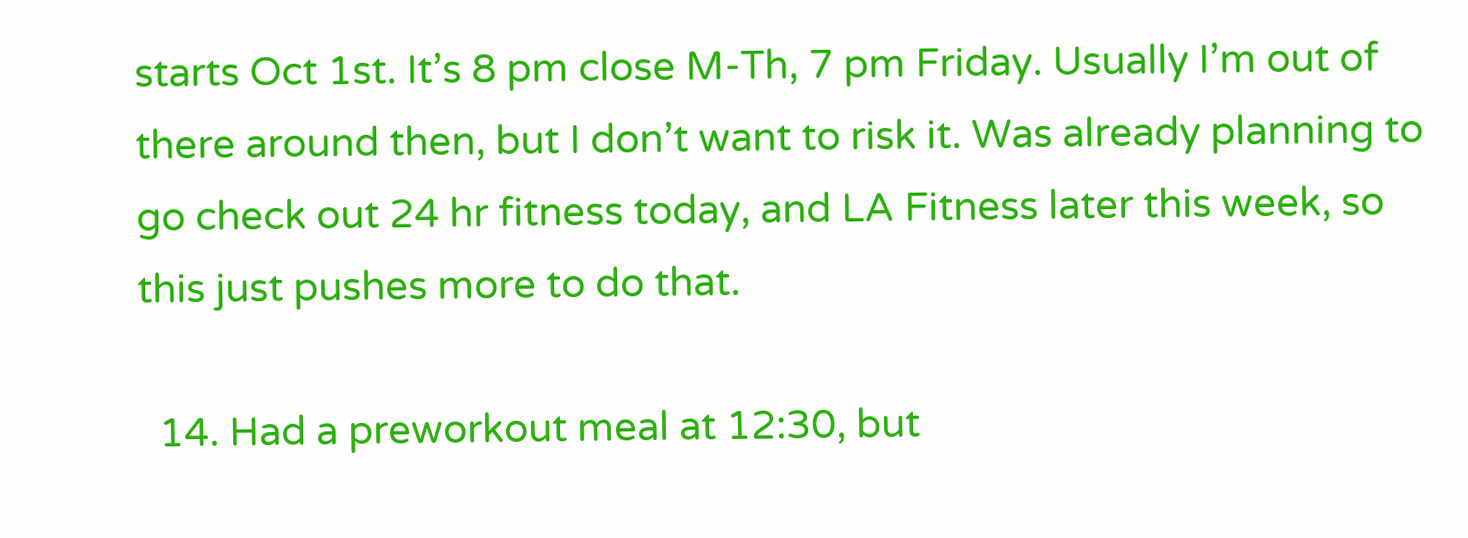starts Oct 1st. It’s 8 pm close M-Th, 7 pm Friday. Usually I’m out of there around then, but I don’t want to risk it. Was already planning to go check out 24 hr fitness today, and LA Fitness later this week, so this just pushes more to do that.

  14. Had a preworkout meal at 12:30, but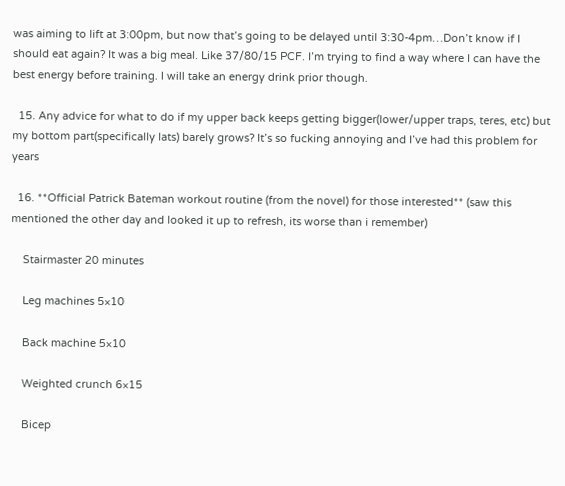was aiming to lift at 3:00pm, but now that’s going to be delayed until 3:30-4pm…Don’t know if I should eat again? It was a big meal. Like 37/80/15 PCF. I’m trying to find a way where I can have the best energy before training. I will take an energy drink prior though.

  15. Any advice for what to do if my upper back keeps getting bigger(lower/upper traps, teres, etc) but my bottom part(specifically lats) barely grows? It’s so fucking annoying and I’ve had this problem for years

  16. **Official Patrick Bateman workout routine (from the novel) for those interested** (saw this mentioned the other day and looked it up to refresh, its worse than i remember)

    Stairmaster 20 minutes

    Leg machines 5×10

    Back machine 5×10

    Weighted crunch 6×15

    Bicep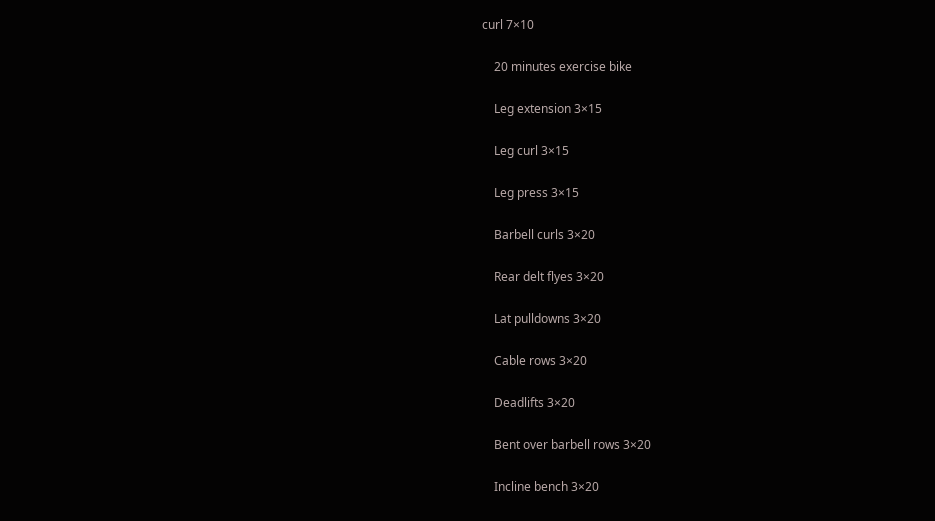curl 7×10

    20 minutes exercise bike

    Leg extension 3×15

    Leg curl 3×15

    Leg press 3×15

    Barbell curls 3×20

    Rear delt flyes 3×20

    Lat pulldowns 3×20

    Cable rows 3×20

    Deadlifts 3×20

    Bent over barbell rows 3×20

    Incline bench 3×20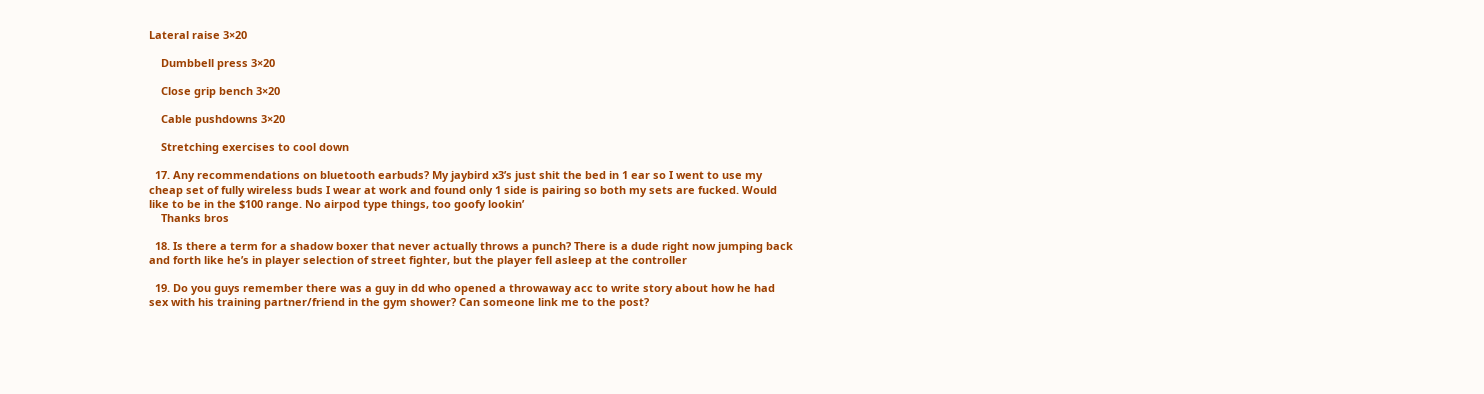Lateral raise 3×20

    Dumbbell press 3×20

    Close grip bench 3×20

    Cable pushdowns 3×20

    Stretching exercises to cool down

  17. Any recommendations on bluetooth earbuds? My jaybird x3’s just shit the bed in 1 ear so I went to use my cheap set of fully wireless buds I wear at work and found only 1 side is pairing so both my sets are fucked. Would like to be in the $100 range. No airpod type things, too goofy lookin’
    Thanks bros

  18. Is there a term for a shadow boxer that never actually throws a punch? There is a dude right now jumping back and forth like he’s in player selection of street fighter, but the player fell asleep at the controller

  19. Do you guys remember there was a guy in dd who opened a throwaway acc to write story about how he had sex with his training partner/friend in the gym shower? Can someone link me to the post?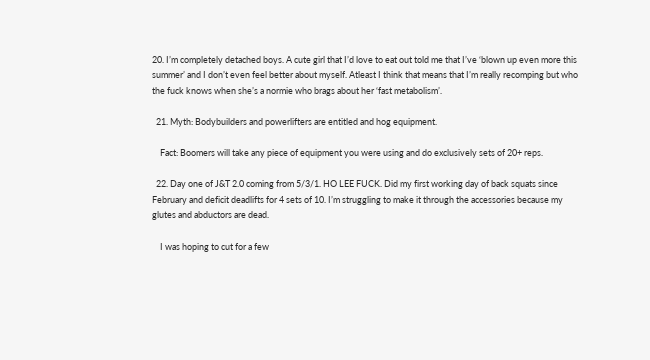20. I’m completely detached boys. A cute girl that I’d love to eat out told me that I’ve ‘blown up even more this summer’ and I don’t even feel better about myself. Atleast I think that means that I’m really recomping but who the fuck knows when she’s a normie who brags about her ‘fast metabolism’.

  21. Myth: Bodybuilders and powerlifters are entitled and hog equipment.

    Fact: Boomers will take any piece of equipment you were using and do exclusively sets of 20+ reps.

  22. Day one of J&T 2.0 coming from 5/3/1. HO LEE FUCK. Did my first working day of back squats since February and deficit deadlifts for 4 sets of 10. I’m struggling to make it through the accessories because my glutes and abductors are dead.

    I was hoping to cut for a few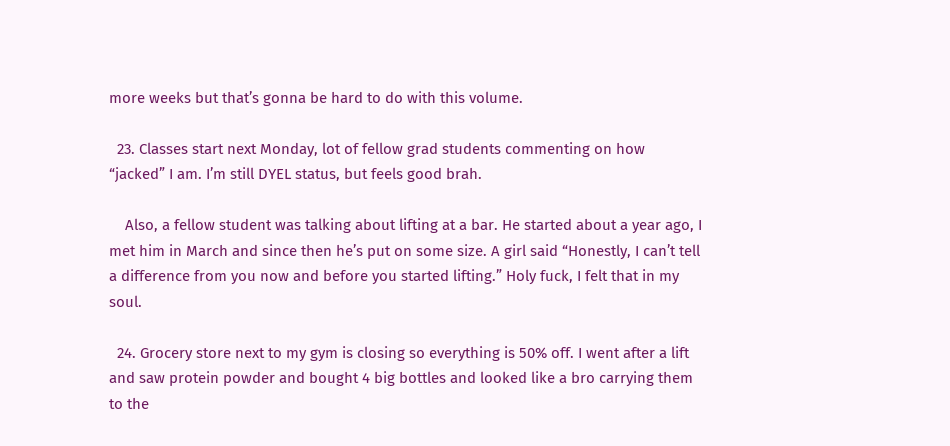more weeks but that’s gonna be hard to do with this volume.

  23. Classes start next Monday, lot of fellow grad students commenting on how “jacked” I am. I’m still DYEL status, but feels good brah.

    Also, a fellow student was talking about lifting at a bar. He started about a year ago, I met him in March and since then he’s put on some size. A girl said “Honestly, I can’t tell a difference from you now and before you started lifting.” Holy fuck, I felt that in my soul.

  24. Grocery store next to my gym is closing so everything is 50% off. I went after a lift and saw protein powder and bought 4 big bottles and looked like a bro carrying them to the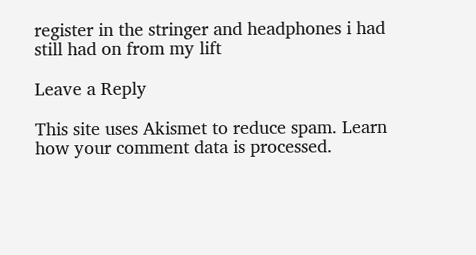register in the stringer and headphones i had still had on from my lift

Leave a Reply

This site uses Akismet to reduce spam. Learn how your comment data is processed.